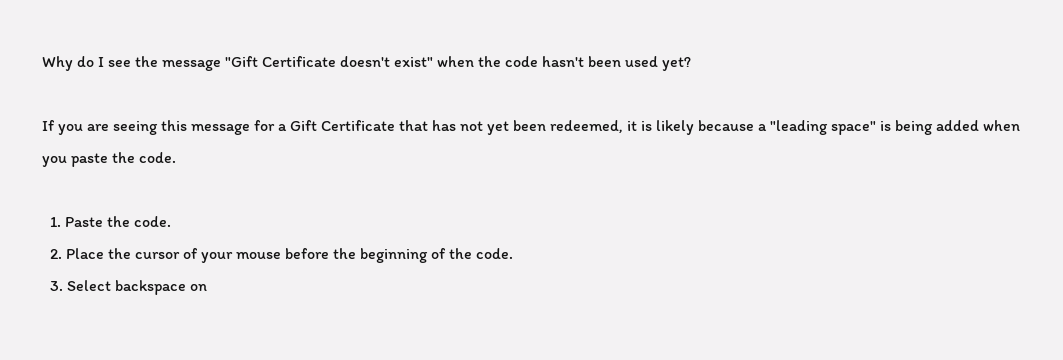Why do I see the message "Gift Certificate doesn't exist" when the code hasn't been used yet?

If you are seeing this message for a Gift Certificate that has not yet been redeemed, it is likely because a "leading space" is being added when you paste the code.

  1. Paste the code.
  2. Place the cursor of your mouse before the beginning of the code.
  3. Select backspace on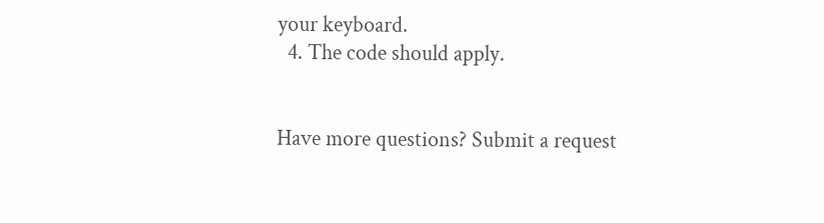your keyboard.
  4. The code should apply.


Have more questions? Submit a request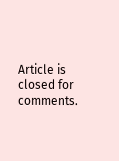Article is closed for comments.